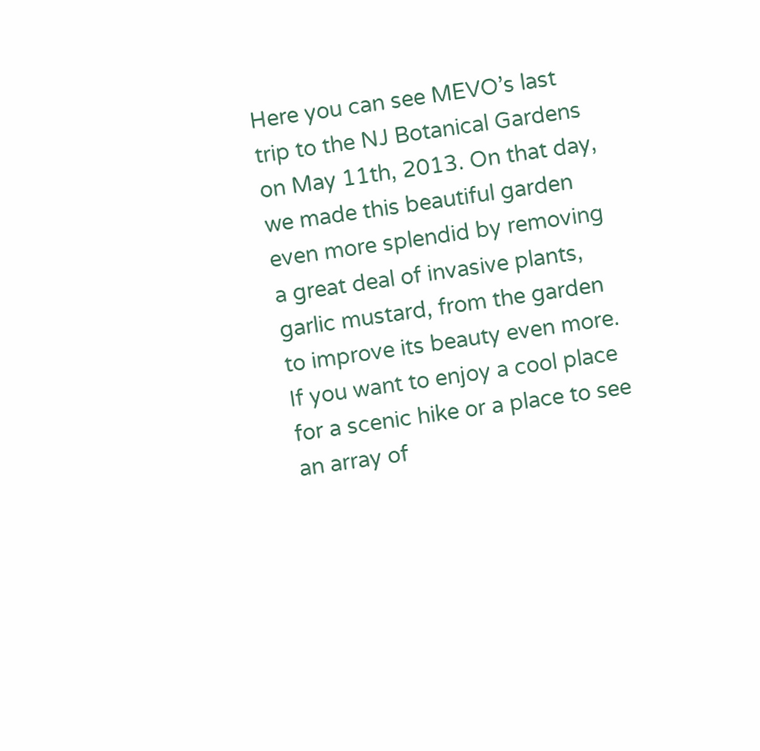Here you can see MEVO’s last trip to the NJ Botanical Gardens on May 11th, 2013. On that day, we made this beautiful garden even more splendid by removing a great deal of invasive plants, garlic mustard, from the garden to improve its beauty even more. If you want to enjoy a cool place for a scenic hike or a place to see an array of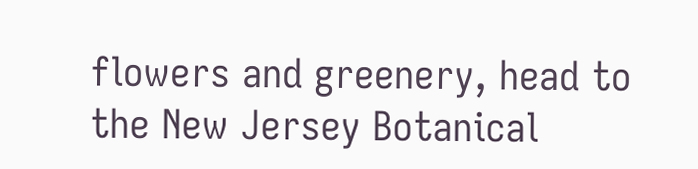flowers and greenery, head to the New Jersey Botanical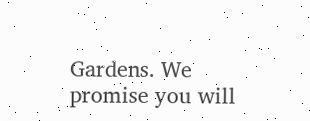Gardens. We promise you will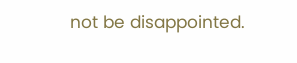not be disappointed.